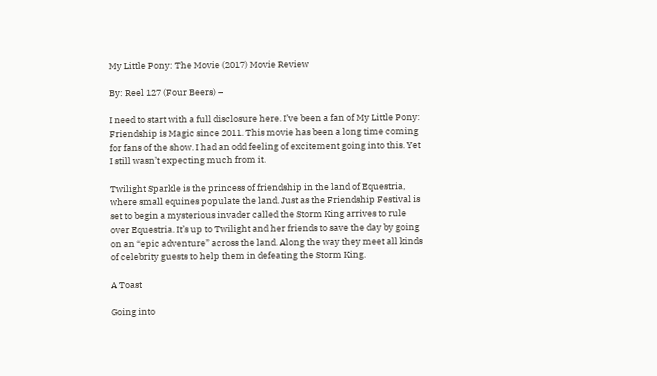My Little Pony: The Movie (2017) Movie Review

By: Reel 127 (Four Beers) –

I need to start with a full disclosure here. I’ve been a fan of My Little Pony: Friendship is Magic since 2011. This movie has been a long time coming for fans of the show. I had an odd feeling of excitement going into this. Yet I still wasn’t expecting much from it.

Twilight Sparkle is the princess of friendship in the land of Equestria, where small equines populate the land. Just as the Friendship Festival is set to begin a mysterious invader called the Storm King arrives to rule over Equestria. It’s up to Twilight and her friends to save the day by going on an “epic adventure” across the land. Along the way they meet all kinds of celebrity guests to help them in defeating the Storm King.

A Toast

Going into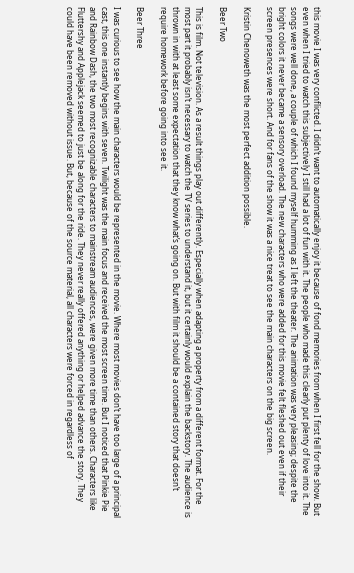this movie I was very conflicted. I didn’t want to automatically enjoy it because of fond memories from when I first fell for the show. But even when I tried to watch this subjectively I still had a lot of fun with it. The people who made this clearly put plenty of love into it. The songs were well done, a couple of which I found myself humming as I left the theater. The animation was very pleasing; despite the bright colors it never became a sensory overload. The new characters who were added for this movie felt fleshed out even if their screen presences were short. And for fans of the show it was a nice treat to see the main characters on the big screen.

Kristin Chenoweth was the most perfect addition possible.

Beer Two

This is film. Not television. As a result things play out differently. Especially when adapting a property from a different format. For the most part it probably isn’t necessary to watch the TV series to understand it, but it certainly would explain the backstory. The audience is thrown in with at least some expectation that they know what’s going on. But with film it should be a contained story that doesn’t require homework before going into see it.

Beer Three

I was curious to see how the main characters would be represented in the movie. Where most movies don’t have too large of a principal cast, this one instantly begins with seven. Twilight was the main focus and received the most screen time. But I noticed that Pinkie Pie and Rainbow Dash, the two most recognizable characters to mainstream audiences, were given more time than others. Characters like Fluttershy and Applejack seemed to just be along for the ride. They never really offered anything or helped advance the story. They could have been removed without issue. But, because of the source material, all characters were forced in regardless of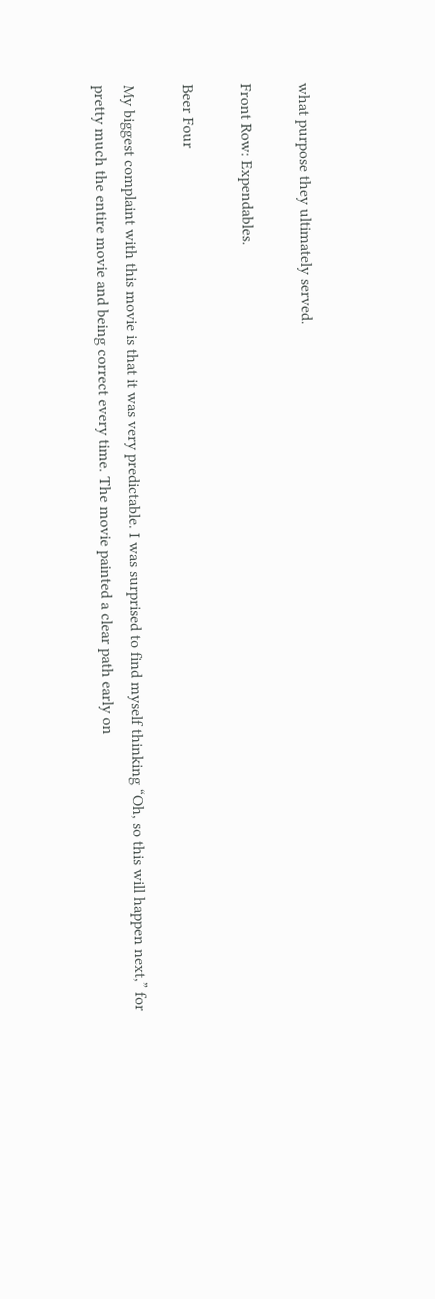what purpose they ultimately served.

Front Row: Expendables.

Beer Four

My biggest complaint with this movie is that it was very predictable. I was surprised to find myself thinking “Oh, so this will happen next,” for pretty much the entire movie and being correct every time. The movie painted a clear path early on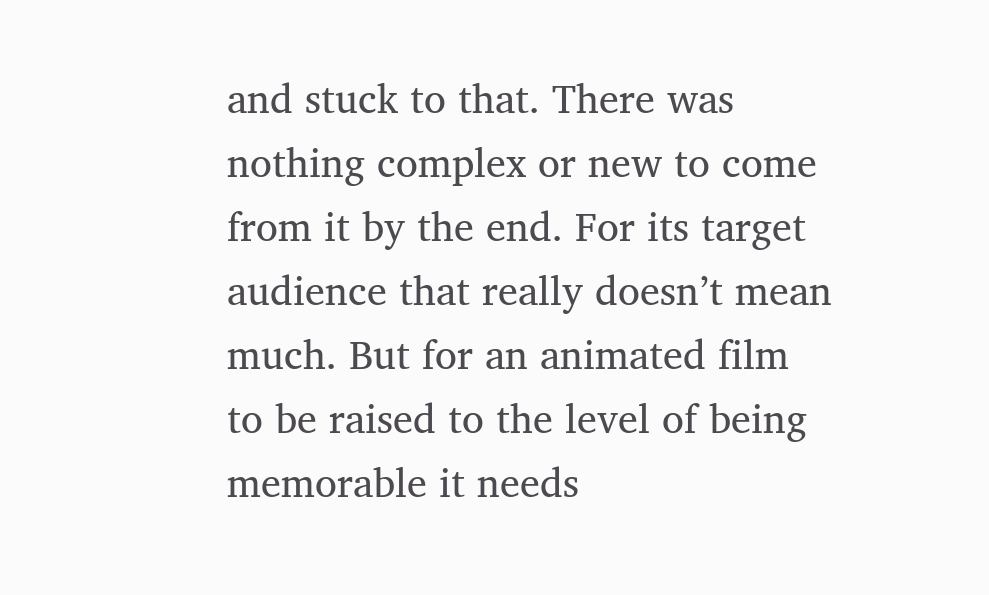and stuck to that. There was nothing complex or new to come from it by the end. For its target audience that really doesn’t mean much. But for an animated film to be raised to the level of being memorable it needs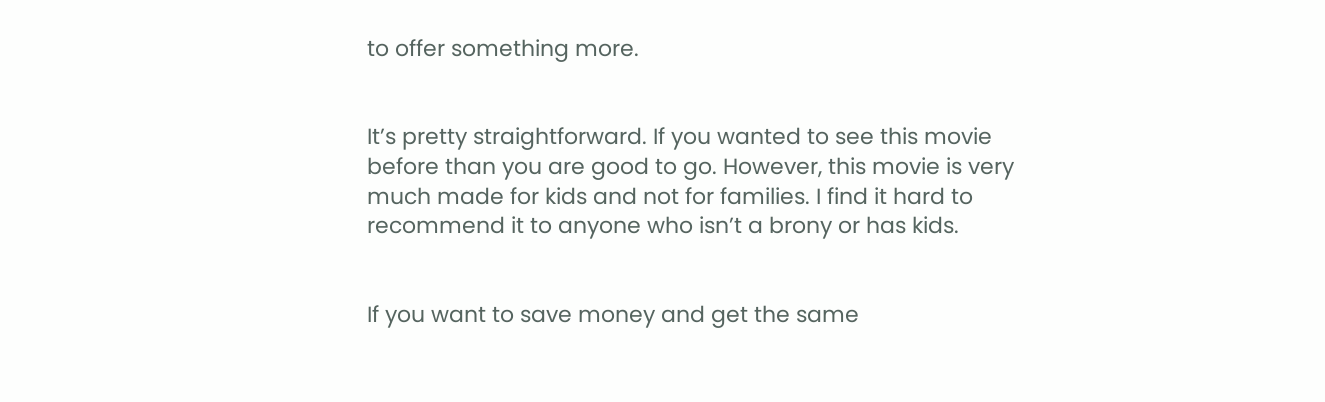to offer something more.


It’s pretty straightforward. If you wanted to see this movie before than you are good to go. However, this movie is very much made for kids and not for families. I find it hard to recommend it to anyone who isn’t a brony or has kids.


If you want to save money and get the same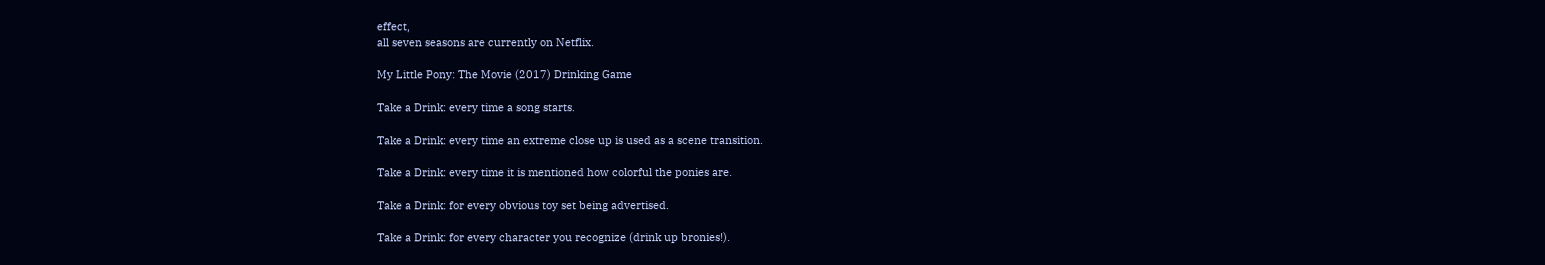effect,
all seven seasons are currently on Netflix.

My Little Pony: The Movie (2017) Drinking Game

Take a Drink: every time a song starts.

Take a Drink: every time an extreme close up is used as a scene transition.

Take a Drink: every time it is mentioned how colorful the ponies are.

Take a Drink: for every obvious toy set being advertised.

Take a Drink: for every character you recognize (drink up bronies!).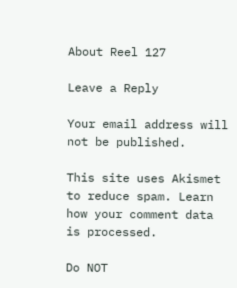About Reel 127

Leave a Reply

Your email address will not be published.

This site uses Akismet to reduce spam. Learn how your comment data is processed.

Do NOT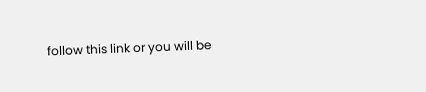follow this link or you will be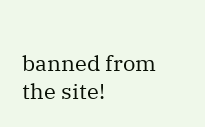banned from the site!